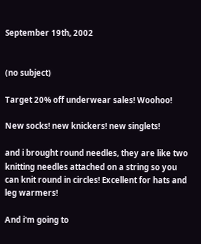September 19th, 2002


(no subject)

Target 20% off underwear sales! Woohoo!

New socks! new knickers! new singlets!

and i brought round needles, they are like two knitting needles attached on a string so you can knit round in circles! Excellent for hats and leg warmers!

And i'm going to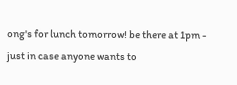ong's for lunch tomorrow! be there at 1pm - just in case anyone wants to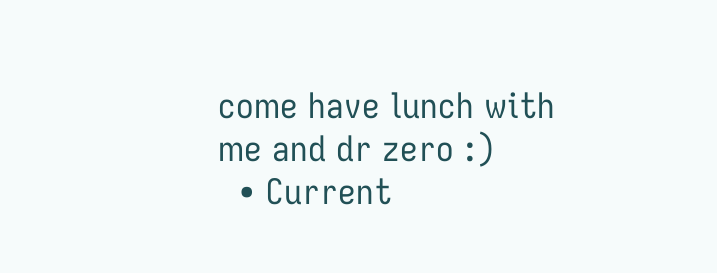come have lunch with me and dr zero :)
  • Current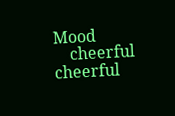Mood
    cheerful cheerful